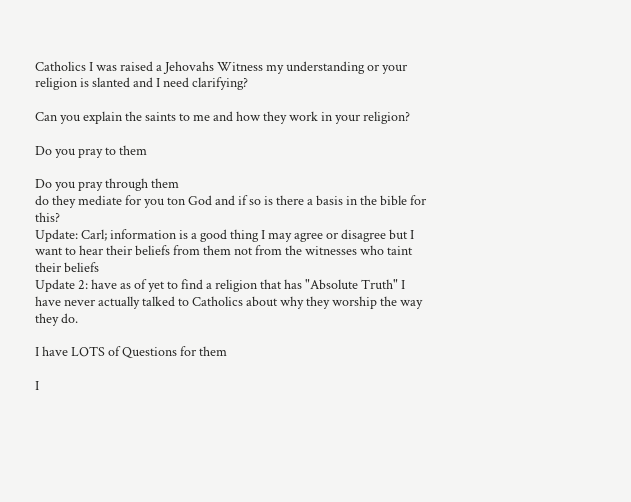Catholics I was raised a Jehovahs Witness my understanding or your religion is slanted and I need clarifying?

Can you explain the saints to me and how they work in your religion?

Do you pray to them

Do you pray through them
do they mediate for you ton God and if so is there a basis in the bible for this?
Update: Carl; information is a good thing I may agree or disagree but I want to hear their beliefs from them not from the witnesses who taint their beliefs
Update 2: have as of yet to find a religion that has "Absolute Truth" I have never actually talked to Catholics about why they worship the way they do.

I have LOTS of Questions for them

I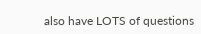also have LOTS of questions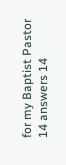for my Baptist Pastor
14 answers 14